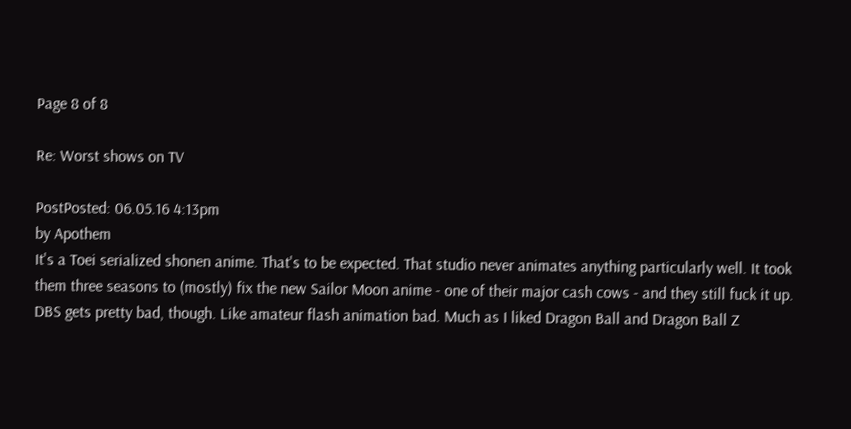Page 8 of 8

Re: Worst shows on TV

PostPosted: 06.05.16 4:13pm
by Apothem
It's a Toei serialized shonen anime. That's to be expected. That studio never animates anything particularly well. It took them three seasons to (mostly) fix the new Sailor Moon anime - one of their major cash cows - and they still fuck it up. DBS gets pretty bad, though. Like amateur flash animation bad. Much as I liked Dragon Ball and Dragon Ball Z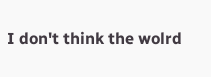I don't think the wolrd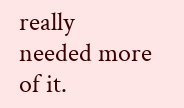really needed more of it.